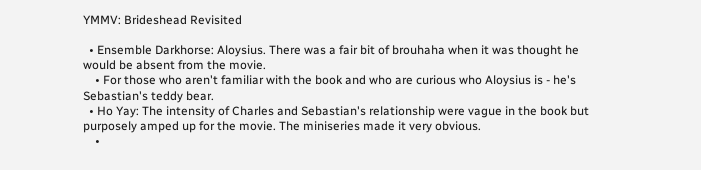YMMV: Brideshead Revisited

  • Ensemble Darkhorse: Aloysius. There was a fair bit of brouhaha when it was thought he would be absent from the movie.
    • For those who aren't familiar with the book and who are curious who Aloysius is - he's Sebastian's teddy bear.
  • Ho Yay: The intensity of Charles and Sebastian's relationship were vague in the book but purposely amped up for the movie. The miniseries made it very obvious.
    •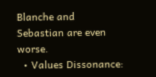Blanche and Sebastian are even worse.
  • Values Dissonance: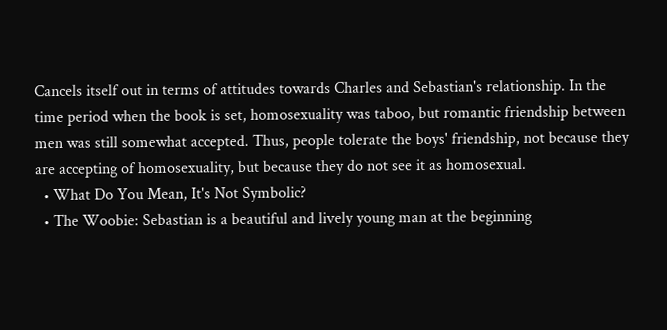Cancels itself out in terms of attitudes towards Charles and Sebastian's relationship. In the time period when the book is set, homosexuality was taboo, but romantic friendship between men was still somewhat accepted. Thus, people tolerate the boys' friendship, not because they are accepting of homosexuality, but because they do not see it as homosexual.
  • What Do You Mean, It's Not Symbolic?
  • The Woobie: Sebastian is a beautiful and lively young man at the beginning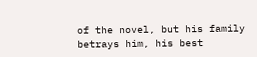of the novel, but his family betrays him, his best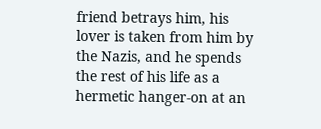friend betrays him, his lover is taken from him by the Nazis, and he spends the rest of his life as a hermetic hanger-on at an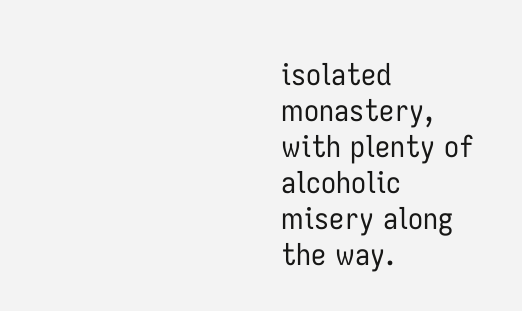isolated monastery, with plenty of alcoholic misery along the way.